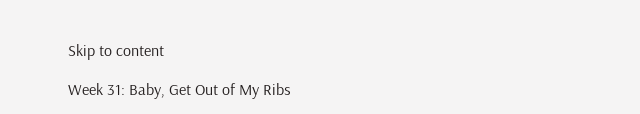Skip to content

Week 31: Baby, Get Out of My Ribs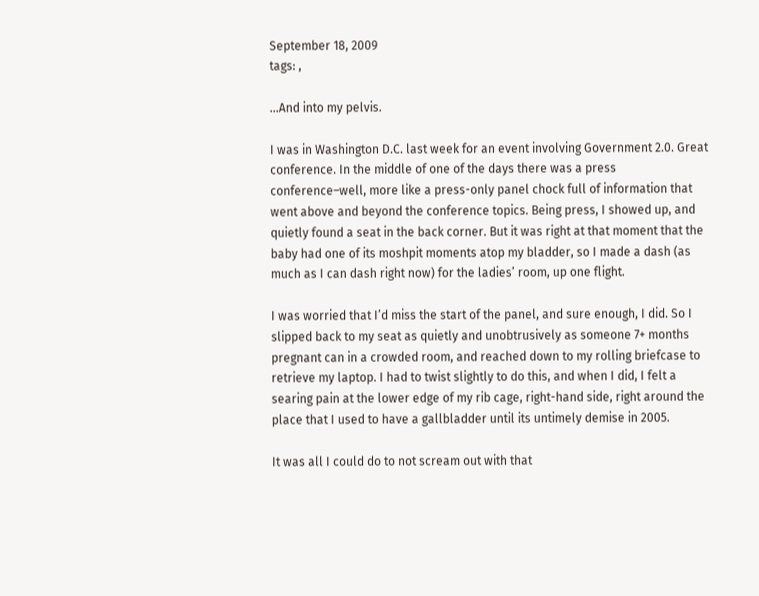September 18, 2009
tags: ,

…And into my pelvis.

I was in Washington D.C. last week for an event involving Government 2.0. Great conference. In the middle of one of the days there was a press conference–well, more like a press-only panel chock full of information that went above and beyond the conference topics. Being press, I showed up, and quietly found a seat in the back corner. But it was right at that moment that the baby had one of its moshpit moments atop my bladder, so I made a dash (as much as I can dash right now) for the ladies’ room, up one flight.

I was worried that I’d miss the start of the panel, and sure enough, I did. So I slipped back to my seat as quietly and unobtrusively as someone 7+ months pregnant can in a crowded room, and reached down to my rolling briefcase to retrieve my laptop. I had to twist slightly to do this, and when I did, I felt a searing pain at the lower edge of my rib cage, right-hand side, right around the place that I used to have a gallbladder until its untimely demise in 2005.

It was all I could do to not scream out with that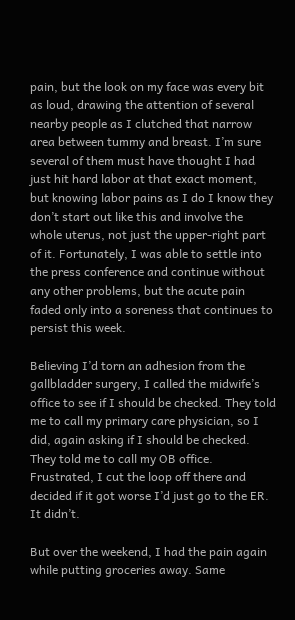pain, but the look on my face was every bit as loud, drawing the attention of several nearby people as I clutched that narrow area between tummy and breast. I’m sure several of them must have thought I had just hit hard labor at that exact moment, but knowing labor pains as I do I know they don’t start out like this and involve the whole uterus, not just the upper-right part of it. Fortunately, I was able to settle into the press conference and continue without any other problems, but the acute pain faded only into a soreness that continues to persist this week.

Believing I’d torn an adhesion from the gallbladder surgery, I called the midwife’s office to see if I should be checked. They told me to call my primary care physician, so I did, again asking if I should be checked. They told me to call my OB office. Frustrated, I cut the loop off there and decided if it got worse I’d just go to the ER. It didn’t.

But over the weekend, I had the pain again while putting groceries away. Same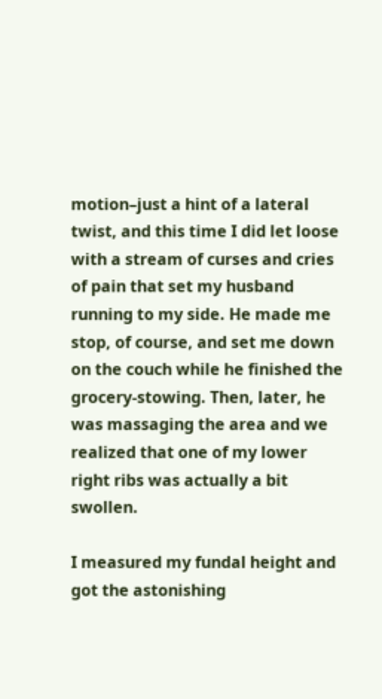motion–just a hint of a lateral twist, and this time I did let loose with a stream of curses and cries of pain that set my husband running to my side. He made me stop, of course, and set me down on the couch while he finished the grocery-stowing. Then, later, he was massaging the area and we realized that one of my lower right ribs was actually a bit swollen.

I measured my fundal height and got the astonishing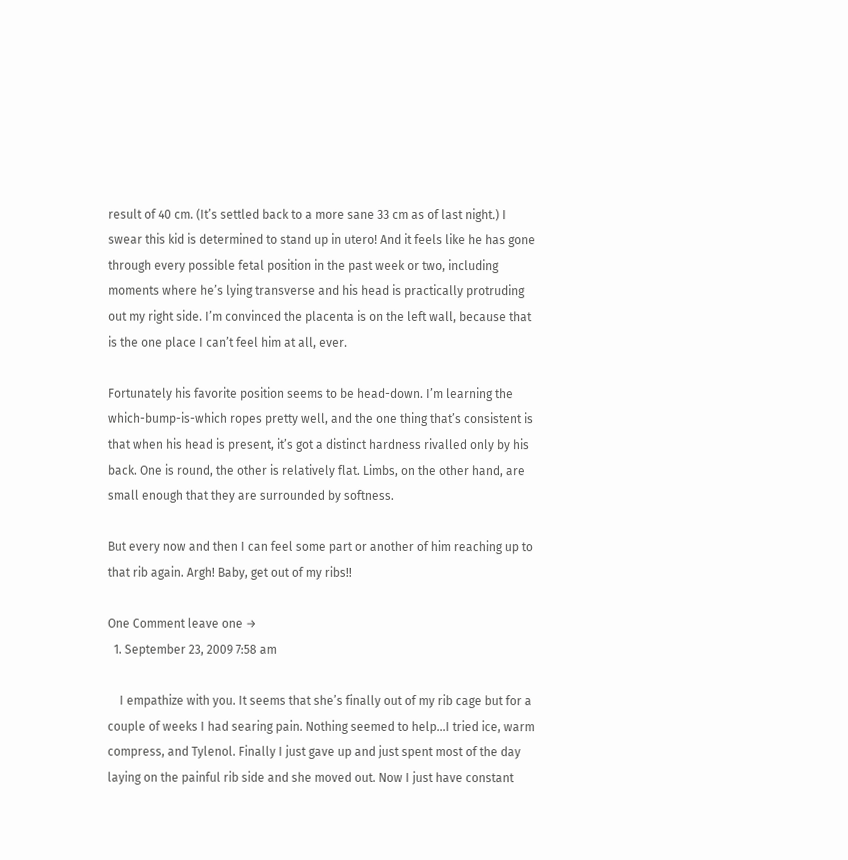result of 40 cm. (It’s settled back to a more sane 33 cm as of last night.) I swear this kid is determined to stand up in utero! And it feels like he has gone through every possible fetal position in the past week or two, including moments where he’s lying transverse and his head is practically protruding out my right side. I’m convinced the placenta is on the left wall, because that is the one place I can’t feel him at all, ever.

Fortunately his favorite position seems to be head-down. I’m learning the which-bump-is-which ropes pretty well, and the one thing that’s consistent is that when his head is present, it’s got a distinct hardness rivalled only by his back. One is round, the other is relatively flat. Limbs, on the other hand, are small enough that they are surrounded by softness.

But every now and then I can feel some part or another of him reaching up to that rib again. Argh! Baby, get out of my ribs!!

One Comment leave one →
  1. September 23, 2009 7:58 am

    I empathize with you. It seems that she’s finally out of my rib cage but for a couple of weeks I had searing pain. Nothing seemed to help…I tried ice, warm compress, and Tylenol. Finally I just gave up and just spent most of the day laying on the painful rib side and she moved out. Now I just have constant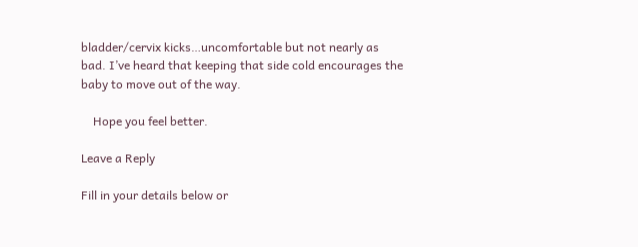bladder/cervix kicks…uncomfortable but not nearly as bad. I’ve heard that keeping that side cold encourages the baby to move out of the way.

    Hope you feel better.

Leave a Reply

Fill in your details below or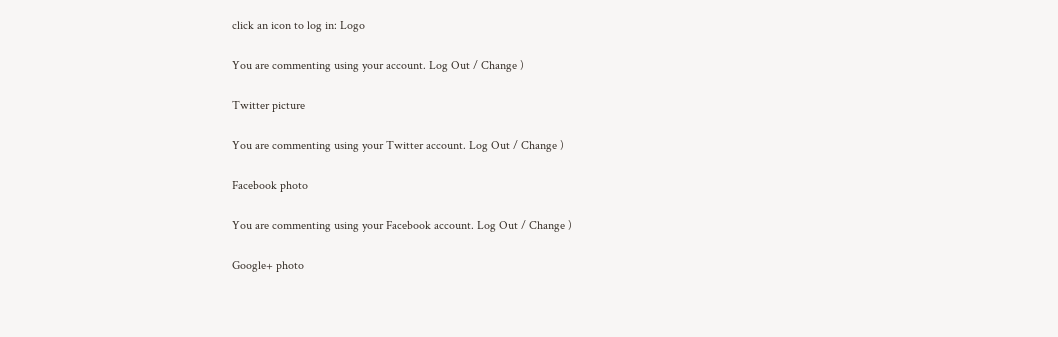click an icon to log in: Logo

You are commenting using your account. Log Out / Change )

Twitter picture

You are commenting using your Twitter account. Log Out / Change )

Facebook photo

You are commenting using your Facebook account. Log Out / Change )

Google+ photo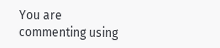You are commenting using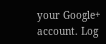your Google+ account. Log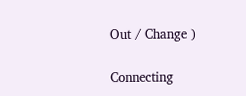Out / Change )

Connecting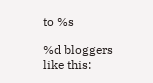to %s

%d bloggers like this: